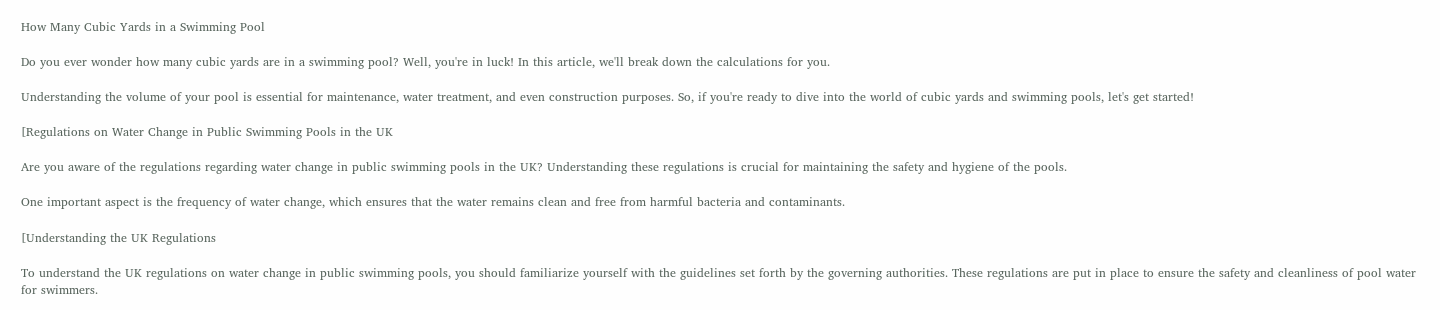How Many Cubic Yards in a Swimming Pool

Do you ever wonder how many cubic yards are in a swimming pool? Well, you're in luck! In this article, we'll break down the calculations for you.

Understanding the volume of your pool is essential for maintenance, water treatment, and even construction purposes. So, if you're ready to dive into the world of cubic yards and swimming pools, let's get started!

[Regulations on Water Change in Public Swimming Pools in the UK

Are you aware of the regulations regarding water change in public swimming pools in the UK? Understanding these regulations is crucial for maintaining the safety and hygiene of the pools.

One important aspect is the frequency of water change, which ensures that the water remains clean and free from harmful bacteria and contaminants.

[Understanding the UK Regulations

To understand the UK regulations on water change in public swimming pools, you should familiarize yourself with the guidelines set forth by the governing authorities. These regulations are put in place to ensure the safety and cleanliness of pool water for swimmers.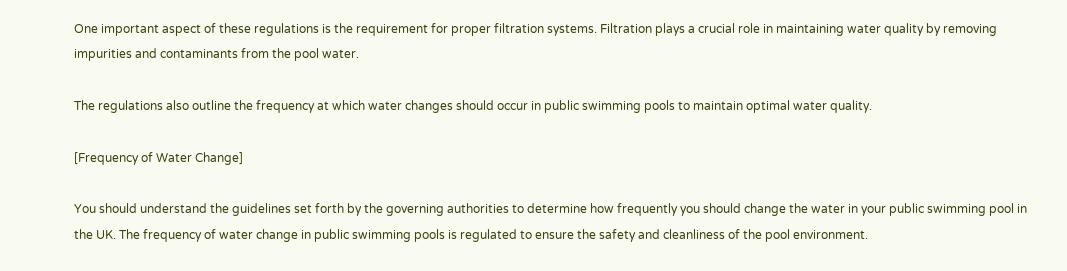One important aspect of these regulations is the requirement for proper filtration systems. Filtration plays a crucial role in maintaining water quality by removing impurities and contaminants from the pool water.

The regulations also outline the frequency at which water changes should occur in public swimming pools to maintain optimal water quality.

[Frequency of Water Change]

You should understand the guidelines set forth by the governing authorities to determine how frequently you should change the water in your public swimming pool in the UK. The frequency of water change in public swimming pools is regulated to ensure the safety and cleanliness of the pool environment.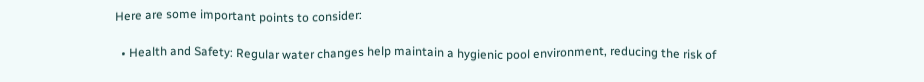Here are some important points to consider:

  • Health and Safety: Regular water changes help maintain a hygienic pool environment, reducing the risk of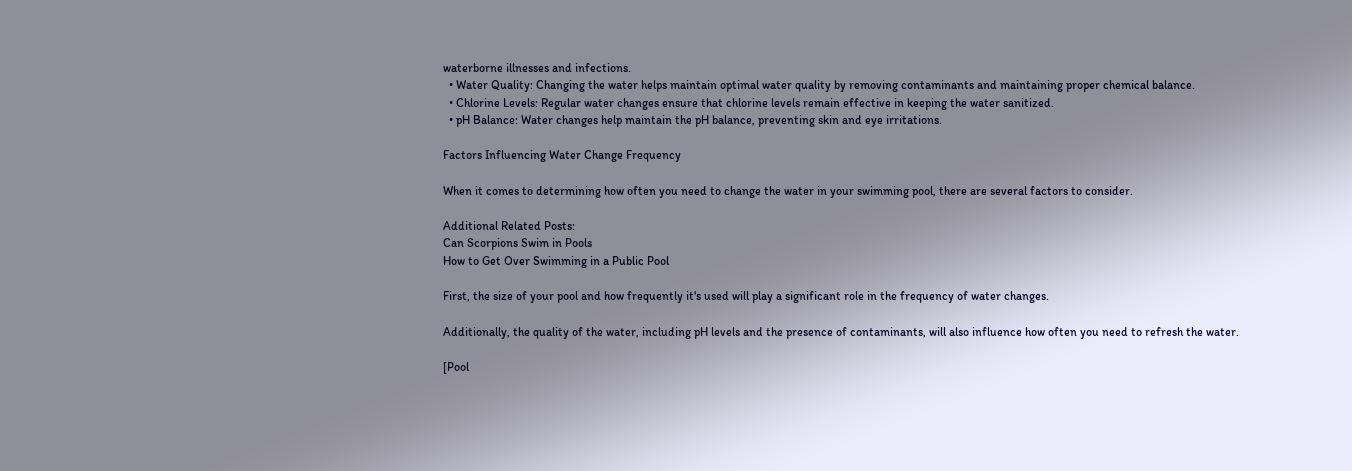waterborne illnesses and infections.
  • Water Quality: Changing the water helps maintain optimal water quality by removing contaminants and maintaining proper chemical balance.
  • Chlorine Levels: Regular water changes ensure that chlorine levels remain effective in keeping the water sanitized.
  • pH Balance: Water changes help maintain the pH balance, preventing skin and eye irritations.

Factors Influencing Water Change Frequency

When it comes to determining how often you need to change the water in your swimming pool, there are several factors to consider.

Additional Related Posts:
Can Scorpions Swim in Pools
How to Get Over Swimming in a Public Pool

First, the size of your pool and how frequently it's used will play a significant role in the frequency of water changes.

Additionally, the quality of the water, including pH levels and the presence of contaminants, will also influence how often you need to refresh the water.

[Pool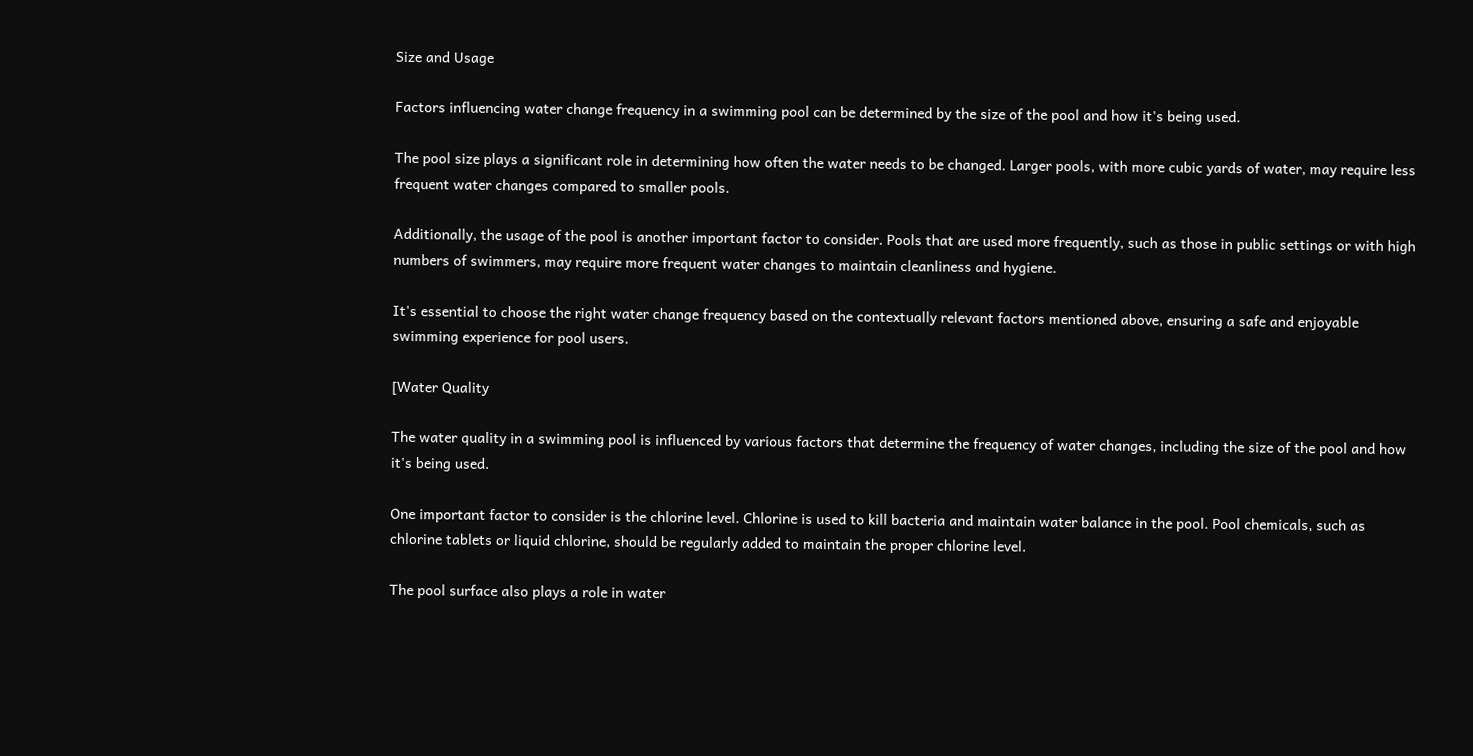Size and Usage

Factors influencing water change frequency in a swimming pool can be determined by the size of the pool and how it's being used.

The pool size plays a significant role in determining how often the water needs to be changed. Larger pools, with more cubic yards of water, may require less frequent water changes compared to smaller pools.

Additionally, the usage of the pool is another important factor to consider. Pools that are used more frequently, such as those in public settings or with high numbers of swimmers, may require more frequent water changes to maintain cleanliness and hygiene.

It's essential to choose the right water change frequency based on the contextually relevant factors mentioned above, ensuring a safe and enjoyable swimming experience for pool users.

[Water Quality

The water quality in a swimming pool is influenced by various factors that determine the frequency of water changes, including the size of the pool and how it's being used.

One important factor to consider is the chlorine level. Chlorine is used to kill bacteria and maintain water balance in the pool. Pool chemicals, such as chlorine tablets or liquid chlorine, should be regularly added to maintain the proper chlorine level.

The pool surface also plays a role in water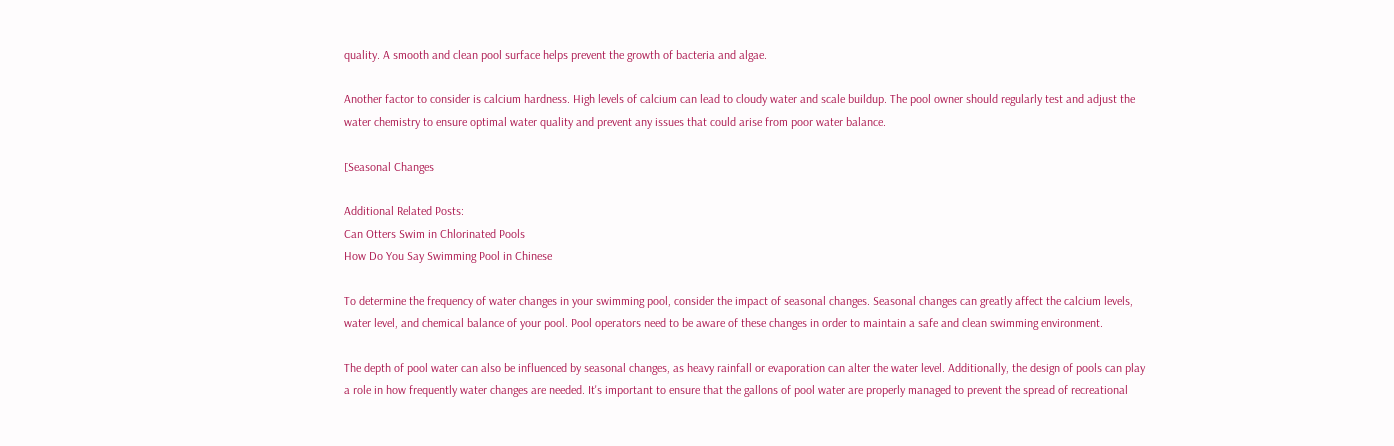quality. A smooth and clean pool surface helps prevent the growth of bacteria and algae.

Another factor to consider is calcium hardness. High levels of calcium can lead to cloudy water and scale buildup. The pool owner should regularly test and adjust the water chemistry to ensure optimal water quality and prevent any issues that could arise from poor water balance.

[Seasonal Changes

Additional Related Posts:
Can Otters Swim in Chlorinated Pools
How Do You Say Swimming Pool in Chinese

To determine the frequency of water changes in your swimming pool, consider the impact of seasonal changes. Seasonal changes can greatly affect the calcium levels, water level, and chemical balance of your pool. Pool operators need to be aware of these changes in order to maintain a safe and clean swimming environment.

The depth of pool water can also be influenced by seasonal changes, as heavy rainfall or evaporation can alter the water level. Additionally, the design of pools can play a role in how frequently water changes are needed. It's important to ensure that the gallons of pool water are properly managed to prevent the spread of recreational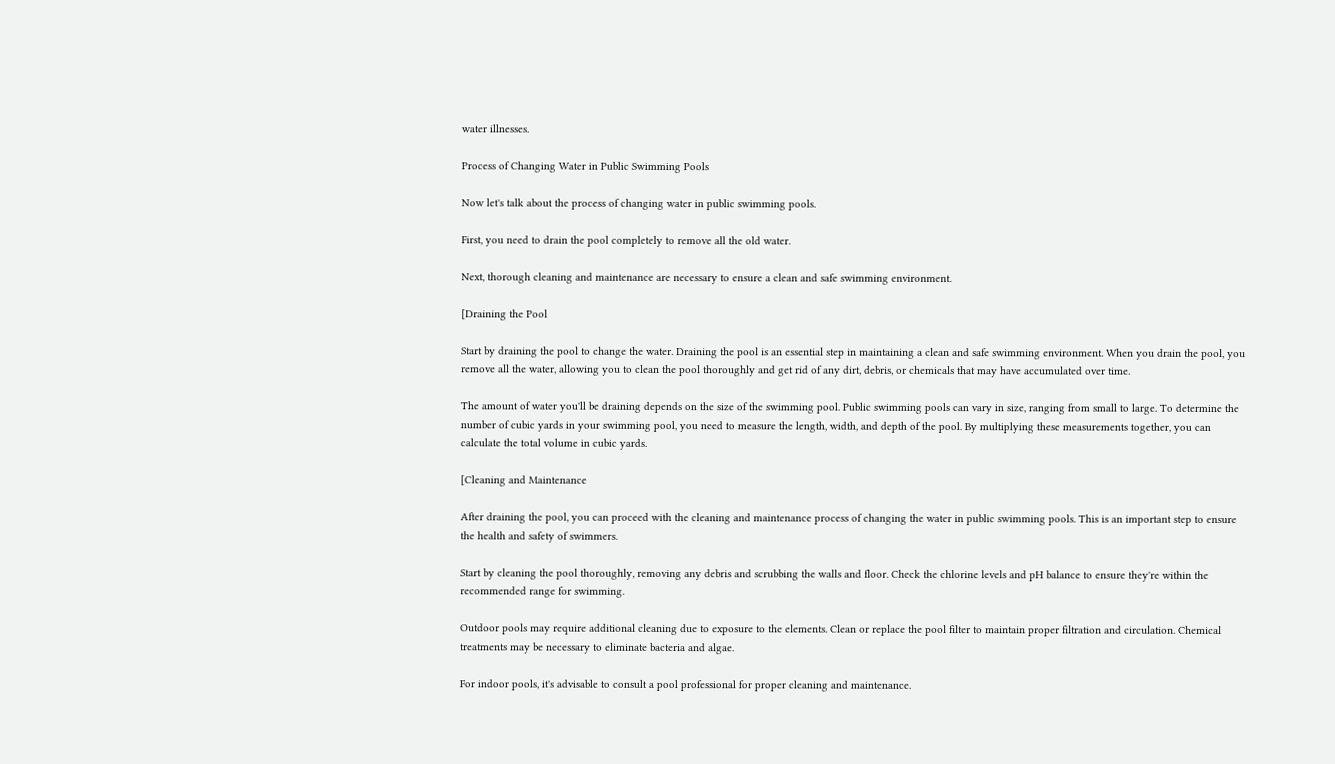water illnesses.

Process of Changing Water in Public Swimming Pools

Now let's talk about the process of changing water in public swimming pools.

First, you need to drain the pool completely to remove all the old water.

Next, thorough cleaning and maintenance are necessary to ensure a clean and safe swimming environment.

[Draining the Pool

Start by draining the pool to change the water. Draining the pool is an essential step in maintaining a clean and safe swimming environment. When you drain the pool, you remove all the water, allowing you to clean the pool thoroughly and get rid of any dirt, debris, or chemicals that may have accumulated over time.

The amount of water you'll be draining depends on the size of the swimming pool. Public swimming pools can vary in size, ranging from small to large. To determine the number of cubic yards in your swimming pool, you need to measure the length, width, and depth of the pool. By multiplying these measurements together, you can calculate the total volume in cubic yards.

[Cleaning and Maintenance

After draining the pool, you can proceed with the cleaning and maintenance process of changing the water in public swimming pools. This is an important step to ensure the health and safety of swimmers.

Start by cleaning the pool thoroughly, removing any debris and scrubbing the walls and floor. Check the chlorine levels and pH balance to ensure they're within the recommended range for swimming.

Outdoor pools may require additional cleaning due to exposure to the elements. Clean or replace the pool filter to maintain proper filtration and circulation. Chemical treatments may be necessary to eliminate bacteria and algae.

For indoor pools, it's advisable to consult a pool professional for proper cleaning and maintenance.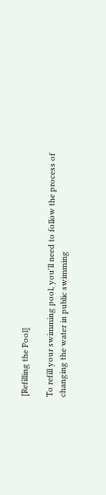[Refilling the Pool]

To refill your swimming pool, you'll need to follow the process of changing the water in public swimming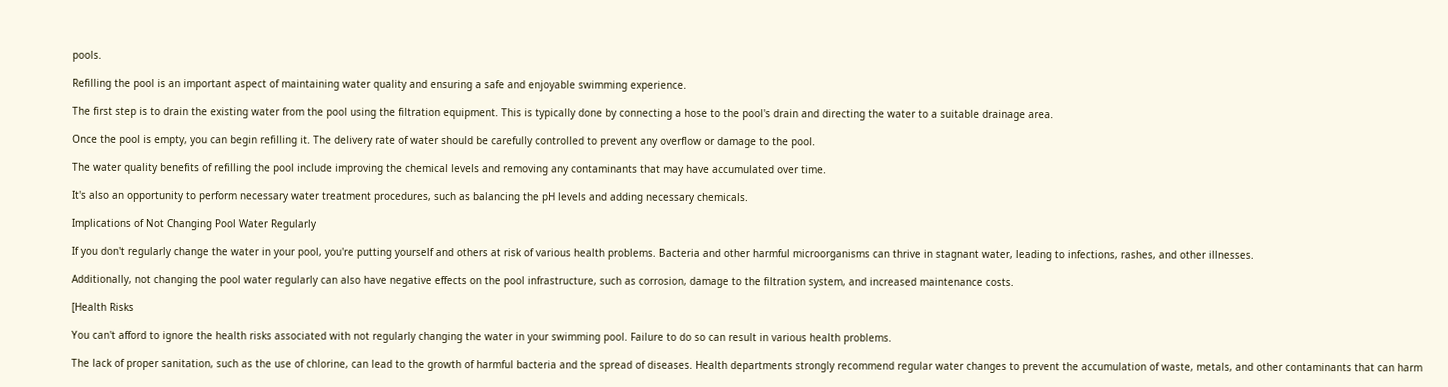pools.

Refilling the pool is an important aspect of maintaining water quality and ensuring a safe and enjoyable swimming experience.

The first step is to drain the existing water from the pool using the filtration equipment. This is typically done by connecting a hose to the pool's drain and directing the water to a suitable drainage area.

Once the pool is empty, you can begin refilling it. The delivery rate of water should be carefully controlled to prevent any overflow or damage to the pool.

The water quality benefits of refilling the pool include improving the chemical levels and removing any contaminants that may have accumulated over time.

It's also an opportunity to perform necessary water treatment procedures, such as balancing the pH levels and adding necessary chemicals.

Implications of Not Changing Pool Water Regularly

If you don't regularly change the water in your pool, you're putting yourself and others at risk of various health problems. Bacteria and other harmful microorganisms can thrive in stagnant water, leading to infections, rashes, and other illnesses.

Additionally, not changing the pool water regularly can also have negative effects on the pool infrastructure, such as corrosion, damage to the filtration system, and increased maintenance costs.

[Health Risks

You can't afford to ignore the health risks associated with not regularly changing the water in your swimming pool. Failure to do so can result in various health problems.

The lack of proper sanitation, such as the use of chlorine, can lead to the growth of harmful bacteria and the spread of diseases. Health departments strongly recommend regular water changes to prevent the accumulation of waste, metals, and other contaminants that can harm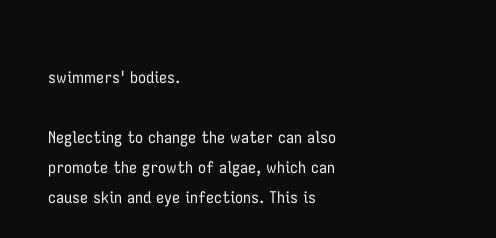swimmers' bodies.

Neglecting to change the water can also promote the growth of algae, which can cause skin and eye infections. This is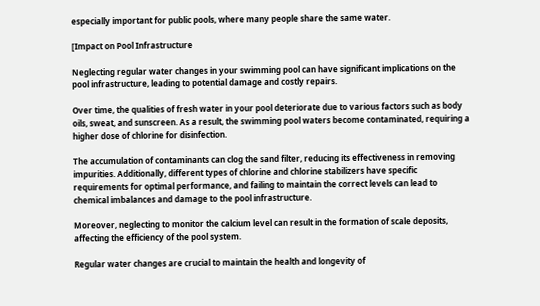especially important for public pools, where many people share the same water.

[Impact on Pool Infrastructure

Neglecting regular water changes in your swimming pool can have significant implications on the pool infrastructure, leading to potential damage and costly repairs.

Over time, the qualities of fresh water in your pool deteriorate due to various factors such as body oils, sweat, and sunscreen. As a result, the swimming pool waters become contaminated, requiring a higher dose of chlorine for disinfection.

The accumulation of contaminants can clog the sand filter, reducing its effectiveness in removing impurities. Additionally, different types of chlorine and chlorine stabilizers have specific requirements for optimal performance, and failing to maintain the correct levels can lead to chemical imbalances and damage to the pool infrastructure.

Moreover, neglecting to monitor the calcium level can result in the formation of scale deposits, affecting the efficiency of the pool system.

Regular water changes are crucial to maintain the health and longevity of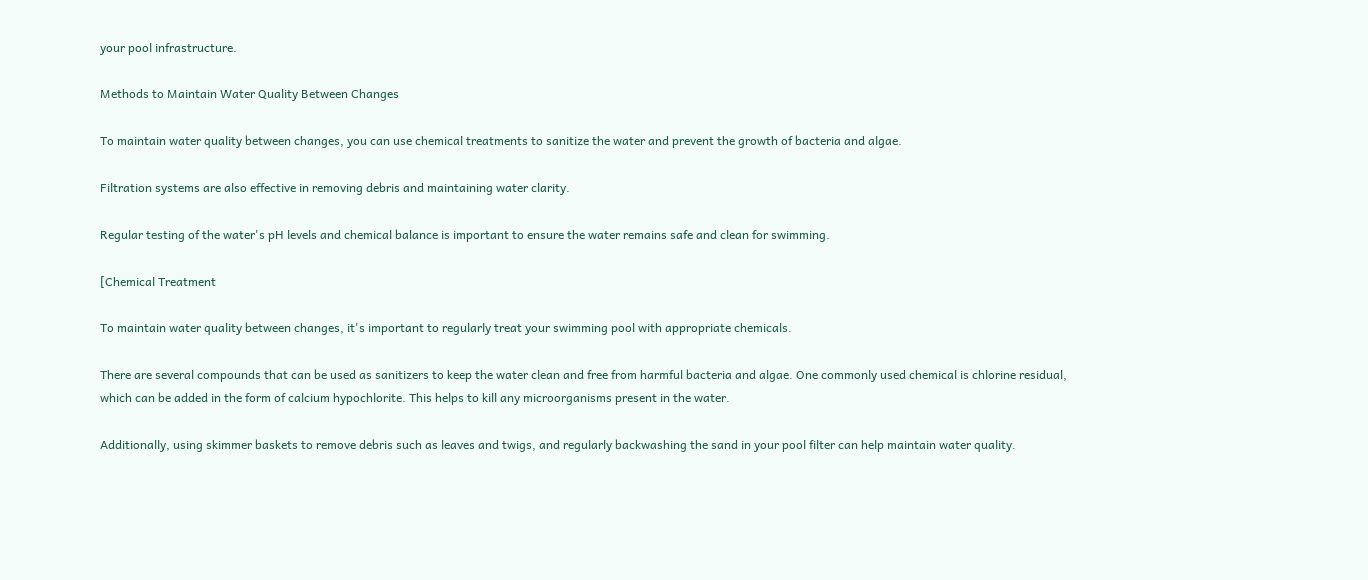your pool infrastructure.

Methods to Maintain Water Quality Between Changes

To maintain water quality between changes, you can use chemical treatments to sanitize the water and prevent the growth of bacteria and algae.

Filtration systems are also effective in removing debris and maintaining water clarity.

Regular testing of the water's pH levels and chemical balance is important to ensure the water remains safe and clean for swimming.

[Chemical Treatment

To maintain water quality between changes, it's important to regularly treat your swimming pool with appropriate chemicals.

There are several compounds that can be used as sanitizers to keep the water clean and free from harmful bacteria and algae. One commonly used chemical is chlorine residual, which can be added in the form of calcium hypochlorite. This helps to kill any microorganisms present in the water.

Additionally, using skimmer baskets to remove debris such as leaves and twigs, and regularly backwashing the sand in your pool filter can help maintain water quality.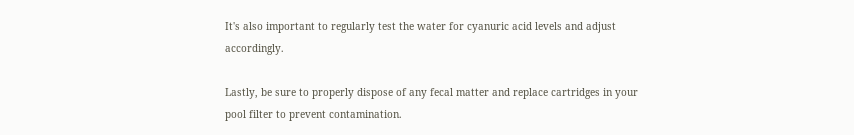It's also important to regularly test the water for cyanuric acid levels and adjust accordingly.

Lastly, be sure to properly dispose of any fecal matter and replace cartridges in your pool filter to prevent contamination.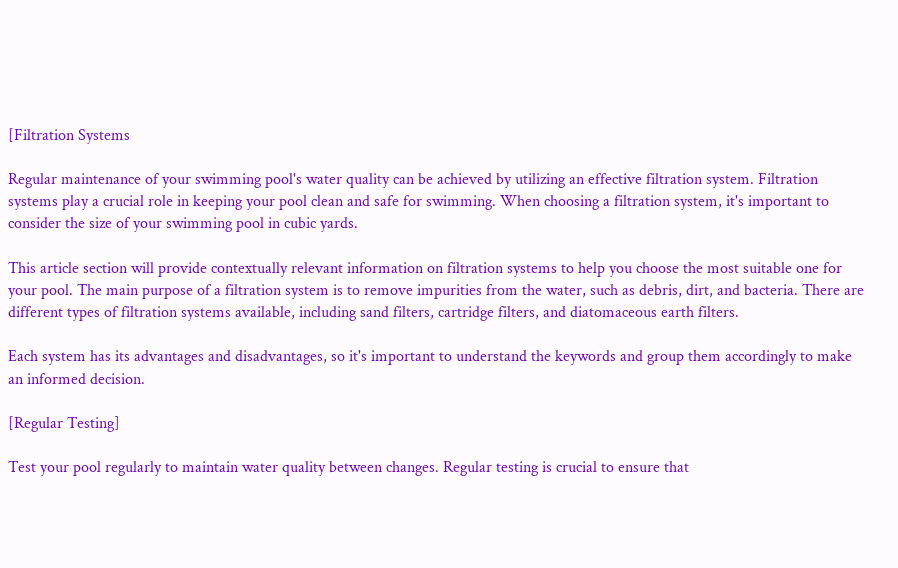[Filtration Systems

Regular maintenance of your swimming pool's water quality can be achieved by utilizing an effective filtration system. Filtration systems play a crucial role in keeping your pool clean and safe for swimming. When choosing a filtration system, it's important to consider the size of your swimming pool in cubic yards.

This article section will provide contextually relevant information on filtration systems to help you choose the most suitable one for your pool. The main purpose of a filtration system is to remove impurities from the water, such as debris, dirt, and bacteria. There are different types of filtration systems available, including sand filters, cartridge filters, and diatomaceous earth filters.

Each system has its advantages and disadvantages, so it's important to understand the keywords and group them accordingly to make an informed decision.

[Regular Testing]

Test your pool regularly to maintain water quality between changes. Regular testing is crucial to ensure that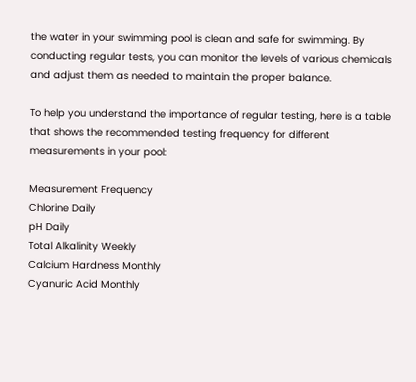the water in your swimming pool is clean and safe for swimming. By conducting regular tests, you can monitor the levels of various chemicals and adjust them as needed to maintain the proper balance.

To help you understand the importance of regular testing, here is a table that shows the recommended testing frequency for different measurements in your pool:

Measurement Frequency
Chlorine Daily
pH Daily
Total Alkalinity Weekly
Calcium Hardness Monthly
Cyanuric Acid Monthly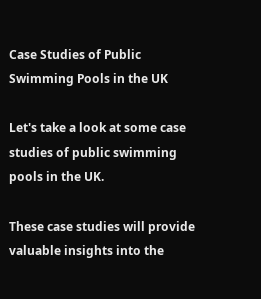Case Studies of Public Swimming Pools in the UK

Let's take a look at some case studies of public swimming pools in the UK.

These case studies will provide valuable insights into the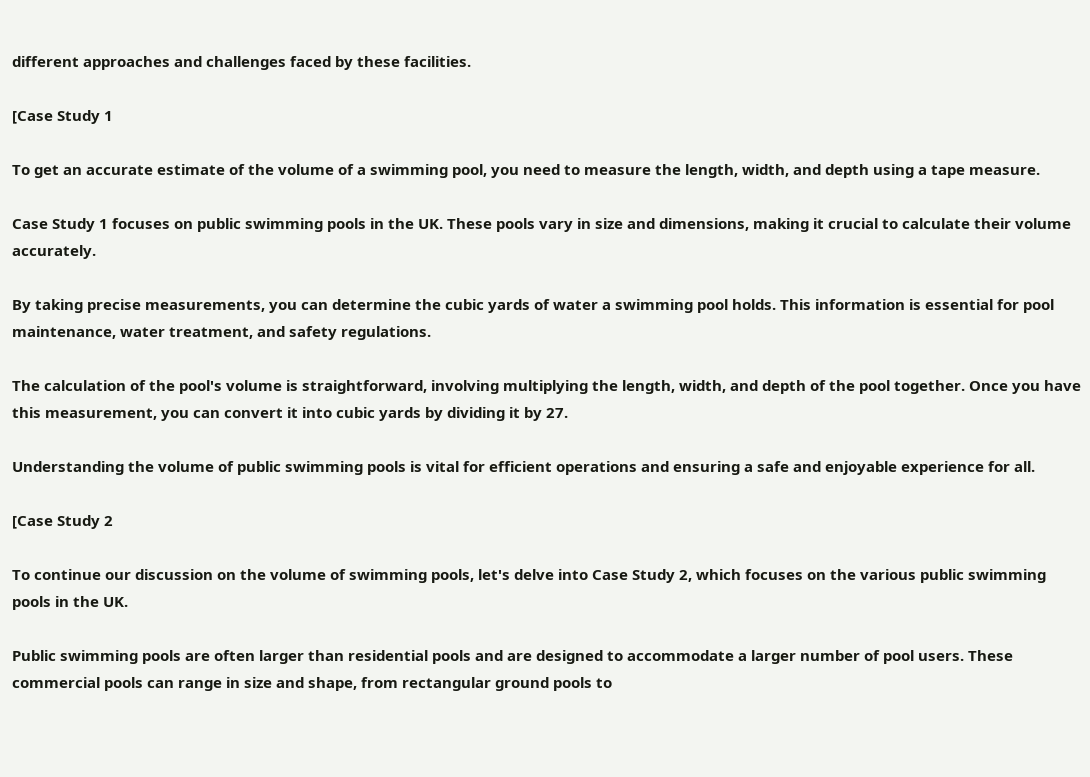different approaches and challenges faced by these facilities.

[Case Study 1

To get an accurate estimate of the volume of a swimming pool, you need to measure the length, width, and depth using a tape measure.

Case Study 1 focuses on public swimming pools in the UK. These pools vary in size and dimensions, making it crucial to calculate their volume accurately.

By taking precise measurements, you can determine the cubic yards of water a swimming pool holds. This information is essential for pool maintenance, water treatment, and safety regulations.

The calculation of the pool's volume is straightforward, involving multiplying the length, width, and depth of the pool together. Once you have this measurement, you can convert it into cubic yards by dividing it by 27.

Understanding the volume of public swimming pools is vital for efficient operations and ensuring a safe and enjoyable experience for all.

[Case Study 2

To continue our discussion on the volume of swimming pools, let's delve into Case Study 2, which focuses on the various public swimming pools in the UK.

Public swimming pools are often larger than residential pools and are designed to accommodate a larger number of pool users. These commercial pools can range in size and shape, from rectangular ground pools to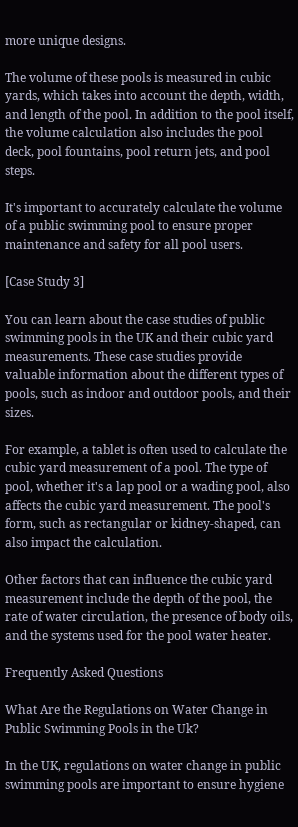more unique designs.

The volume of these pools is measured in cubic yards, which takes into account the depth, width, and length of the pool. In addition to the pool itself, the volume calculation also includes the pool deck, pool fountains, pool return jets, and pool steps.

It's important to accurately calculate the volume of a public swimming pool to ensure proper maintenance and safety for all pool users.

[Case Study 3]

You can learn about the case studies of public swimming pools in the UK and their cubic yard measurements. These case studies provide valuable information about the different types of pools, such as indoor and outdoor pools, and their sizes.

For example, a tablet is often used to calculate the cubic yard measurement of a pool. The type of pool, whether it's a lap pool or a wading pool, also affects the cubic yard measurement. The pool's form, such as rectangular or kidney-shaped, can also impact the calculation.

Other factors that can influence the cubic yard measurement include the depth of the pool, the rate of water circulation, the presence of body oils, and the systems used for the pool water heater.

Frequently Asked Questions

What Are the Regulations on Water Change in Public Swimming Pools in the Uk?

In the UK, regulations on water change in public swimming pools are important to ensure hygiene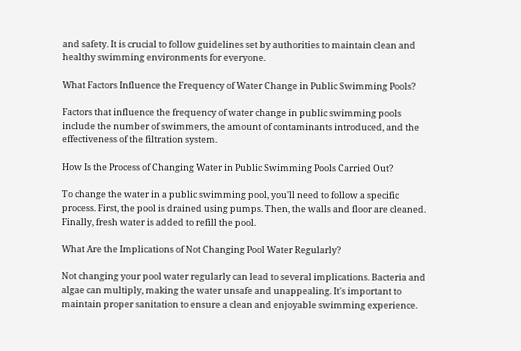and safety. It is crucial to follow guidelines set by authorities to maintain clean and healthy swimming environments for everyone.

What Factors Influence the Frequency of Water Change in Public Swimming Pools?

Factors that influence the frequency of water change in public swimming pools include the number of swimmers, the amount of contaminants introduced, and the effectiveness of the filtration system.

How Is the Process of Changing Water in Public Swimming Pools Carried Out?

To change the water in a public swimming pool, you'll need to follow a specific process. First, the pool is drained using pumps. Then, the walls and floor are cleaned. Finally, fresh water is added to refill the pool.

What Are the Implications of Not Changing Pool Water Regularly?

Not changing your pool water regularly can lead to several implications. Bacteria and algae can multiply, making the water unsafe and unappealing. It's important to maintain proper sanitation to ensure a clean and enjoyable swimming experience.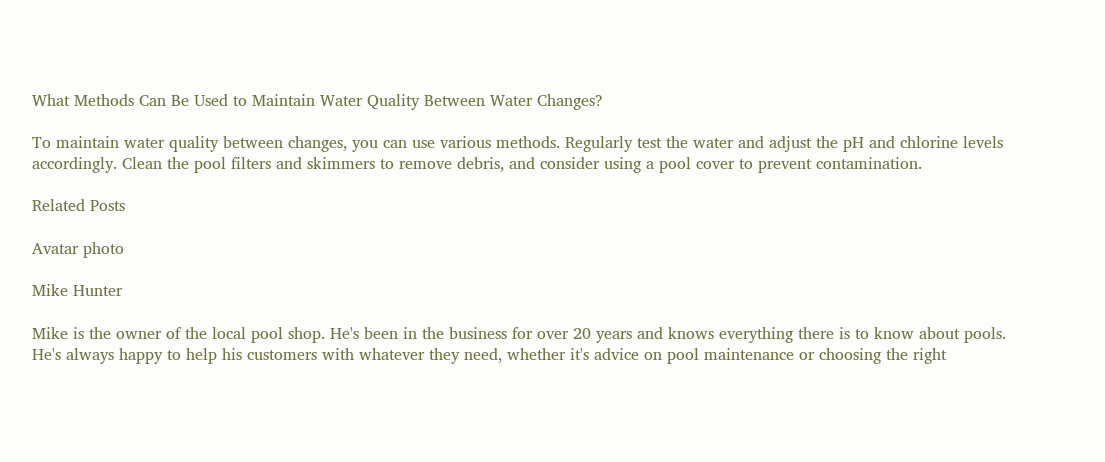What Methods Can Be Used to Maintain Water Quality Between Water Changes?

To maintain water quality between changes, you can use various methods. Regularly test the water and adjust the pH and chlorine levels accordingly. Clean the pool filters and skimmers to remove debris, and consider using a pool cover to prevent contamination.

Related Posts

Avatar photo

Mike Hunter

Mike is the owner of the local pool shop. He's been in the business for over 20 years and knows everything there is to know about pools. He's always happy to help his customers with whatever they need, whether it's advice on pool maintenance or choosing the right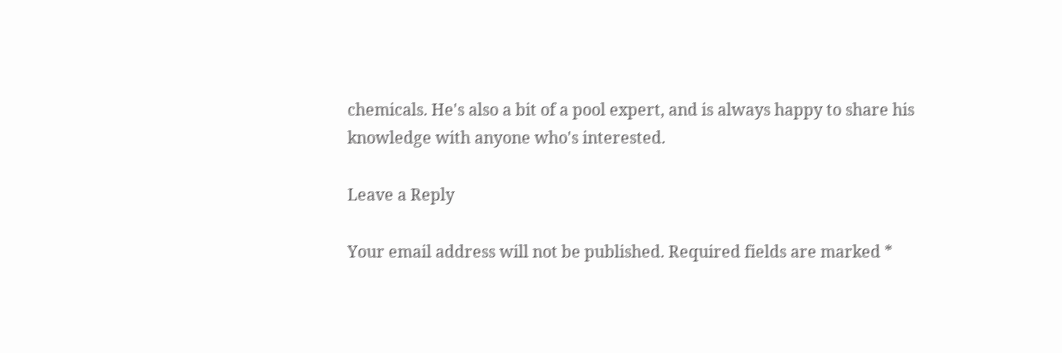chemicals. He's also a bit of a pool expert, and is always happy to share his knowledge with anyone who's interested.

Leave a Reply

Your email address will not be published. Required fields are marked *